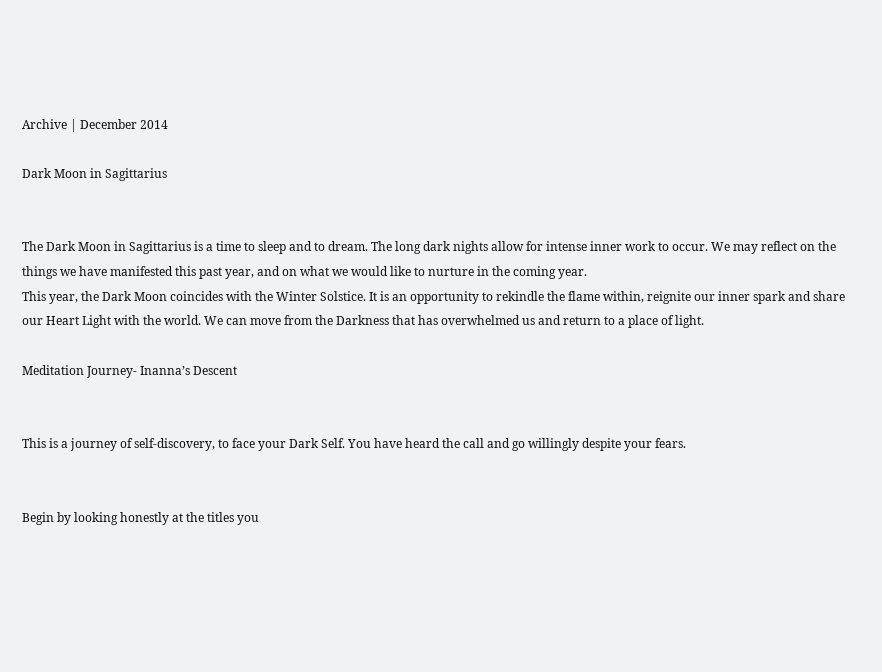Archive | December 2014

Dark Moon in Sagittarius


The Dark Moon in Sagittarius is a time to sleep and to dream. The long dark nights allow for intense inner work to occur. We may reflect on the things we have manifested this past year, and on what we would like to nurture in the coming year.
This year, the Dark Moon coincides with the Winter Solstice. It is an opportunity to rekindle the flame within, reignite our inner spark and share our Heart Light with the world. We can move from the Darkness that has overwhelmed us and return to a place of light.

Meditation Journey- Inanna’s Descent


This is a journey of self-discovery, to face your Dark Self. You have heard the call and go willingly despite your fears.


Begin by looking honestly at the titles you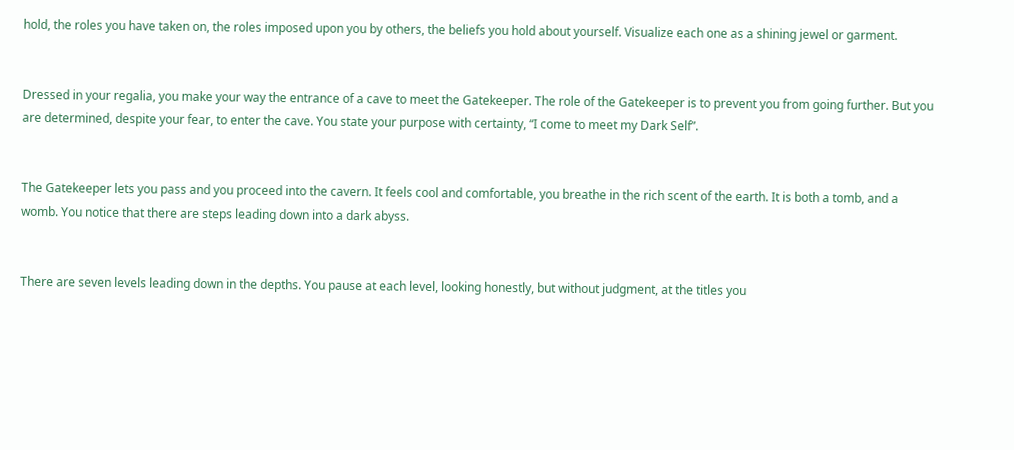hold, the roles you have taken on, the roles imposed upon you by others, the beliefs you hold about yourself. Visualize each one as a shining jewel or garment.


Dressed in your regalia, you make your way the entrance of a cave to meet the Gatekeeper. The role of the Gatekeeper is to prevent you from going further. But you are determined, despite your fear, to enter the cave. You state your purpose with certainty, “I come to meet my Dark Self”.


The Gatekeeper lets you pass and you proceed into the cavern. It feels cool and comfortable, you breathe in the rich scent of the earth. It is both a tomb, and a womb. You notice that there are steps leading down into a dark abyss.


There are seven levels leading down in the depths. You pause at each level, looking honestly, but without judgment, at the titles you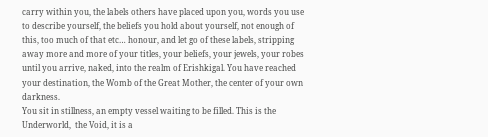carry within you, the labels others have placed upon you, words you use to describe yourself, the beliefs you hold about yourself, not enough of this, too much of that etc… honour, and let go of these labels, stripping away more and more of your titles, your beliefs, your jewels, your robes until you arrive, naked, into the realm of Erishkigal. You have reached your destination, the Womb of the Great Mother, the center of your own darkness.
You sit in stillness, an empty vessel waiting to be filled. This is the Underworld,  the Void, it is a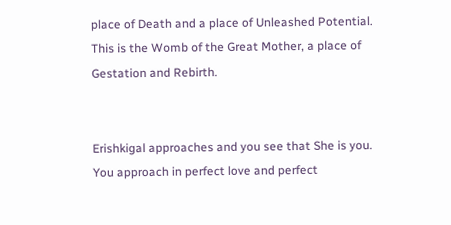place of Death and a place of Unleashed Potential. This is the Womb of the Great Mother, a place of Gestation and Rebirth.


Erishkigal approaches and you see that She is you.  You approach in perfect love and perfect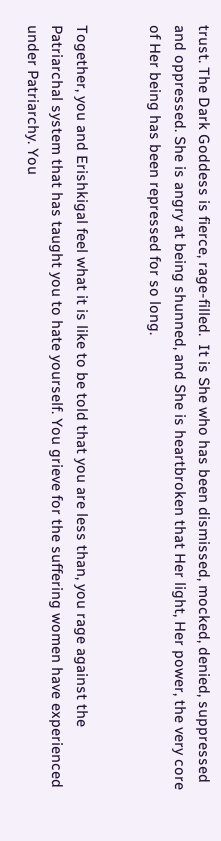trust. The Dark Goddess is fierce, rage-filled.  It is She who has been dismissed, mocked, denied, suppressed and oppressed. She is angry at being shunned, and She is heartbroken that Her light, Her power, the very core of Her being has been repressed for so long.


Together, you and Erishkigal feel what it is like to be told that you are less than, you rage against the Patriarchal system that has taught you to hate yourself. You grieve for the suffering women have experienced under Patriarchy. You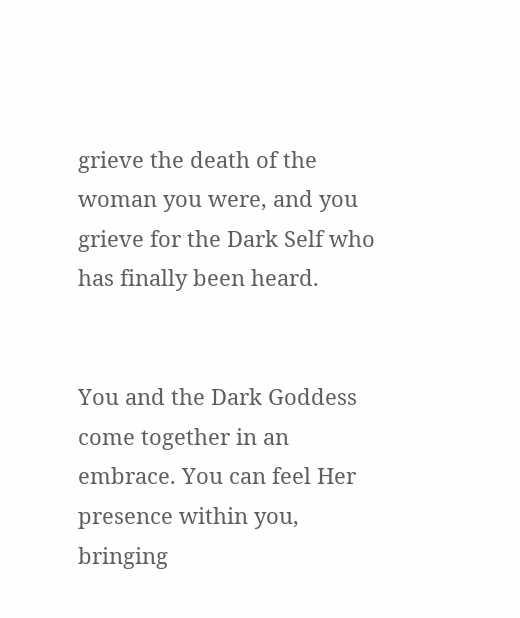grieve the death of the woman you were, and you grieve for the Dark Self who has finally been heard.


You and the Dark Goddess come together in an embrace. You can feel Her presence within you, bringing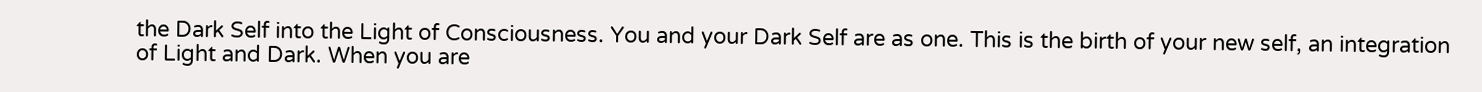the Dark Self into the Light of Consciousness. You and your Dark Self are as one. This is the birth of your new self, an integration of Light and Dark. When you are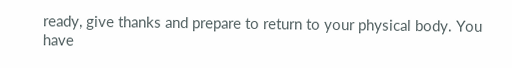ready, give thanks and prepare to return to your physical body. You have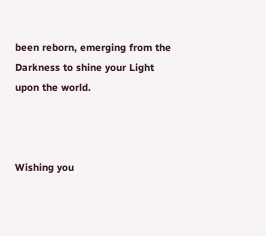been reborn, emerging from the Darkness to shine your Light upon the world.



Wishing you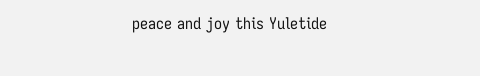peace and joy this Yuletide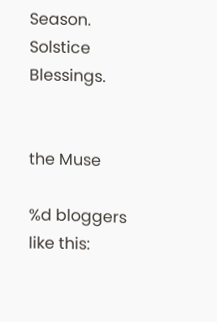Season. Solstice Blessings.


the Muse

%d bloggers like this: